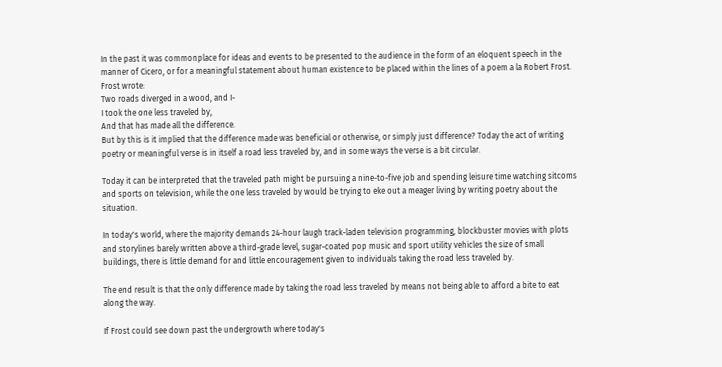In the past it was commonplace for ideas and events to be presented to the audience in the form of an eloquent speech in the manner of Cicero, or for a meaningful statement about human existence to be placed within the lines of a poem a la Robert Frost. Frost wrote:
Two roads diverged in a wood, and I-
I took the one less traveled by,
And that has made all the difference.
But by this is it implied that the difference made was beneficial or otherwise, or simply just difference? Today the act of writing poetry or meaningful verse is in itself a road less traveled by, and in some ways the verse is a bit circular.

Today it can be interpreted that the traveled path might be pursuing a nine-to-five job and spending leisure time watching sitcoms and sports on television, while the one less traveled by would be trying to eke out a meager living by writing poetry about the situation.

In today's world, where the majority demands 24-hour laugh track-laden television programming, blockbuster movies with plots and storylines barely written above a third-grade level, sugar-coated pop music and sport utility vehicles the size of small buildings, there is little demand for and little encouragement given to individuals taking the road less traveled by.

The end result is that the only difference made by taking the road less traveled by means not being able to afford a bite to eat along the way.

If Frost could see down past the undergrowth where today's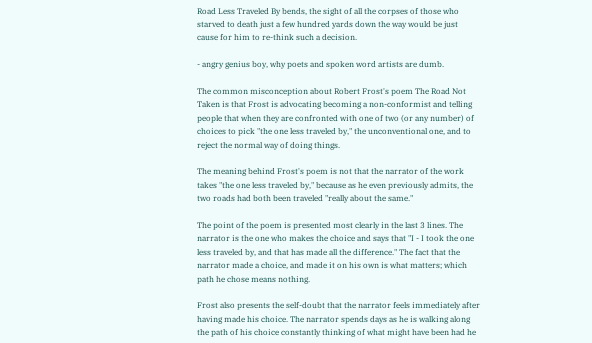Road Less Traveled By bends, the sight of all the corpses of those who starved to death just a few hundred yards down the way would be just cause for him to re-think such a decision.

- angry genius boy, why poets and spoken word artists are dumb.

The common misconception about Robert Frost's poem The Road Not Taken is that Frost is advocating becoming a non-conformist and telling people that when they are confronted with one of two (or any number) of choices to pick "the one less traveled by," the unconventional one, and to reject the normal way of doing things.

The meaning behind Frost's poem is not that the narrator of the work takes "the one less traveled by," because as he even previously admits, the two roads had both been traveled "really about the same."

The point of the poem is presented most clearly in the last 3 lines. The narrator is the one who makes the choice and says that "I - I took the one less traveled by, and that has made all the difference." The fact that the narrator made a choice, and made it on his own is what matters; which path he chose means nothing.

Frost also presents the self-doubt that the narrator feels immediately after having made his choice. The narrator spends days as he is walking along the path of his choice constantly thinking of what might have been had he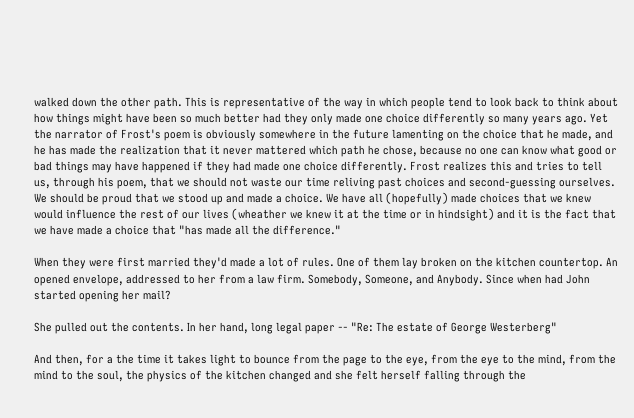walked down the other path. This is representative of the way in which people tend to look back to think about how things might have been so much better had they only made one choice differently so many years ago. Yet the narrator of Frost's poem is obviously somewhere in the future lamenting on the choice that he made, and he has made the realization that it never mattered which path he chose, because no one can know what good or bad things may have happened if they had made one choice differently. Frost realizes this and tries to tell us, through his poem, that we should not waste our time reliving past choices and second-guessing ourselves. We should be proud that we stood up and made a choice. We have all (hopefully) made choices that we knew would influence the rest of our lives (wheather we knew it at the time or in hindsight) and it is the fact that we have made a choice that "has made all the difference."

When they were first married they'd made a lot of rules. One of them lay broken on the kitchen countertop. An opened envelope, addressed to her from a law firm. Somebody, Someone, and Anybody. Since when had John started opening her mail?

She pulled out the contents. In her hand, long legal paper -- "Re: The estate of George Westerberg"

And then, for a the time it takes light to bounce from the page to the eye, from the eye to the mind, from the mind to the soul, the physics of the kitchen changed and she felt herself falling through the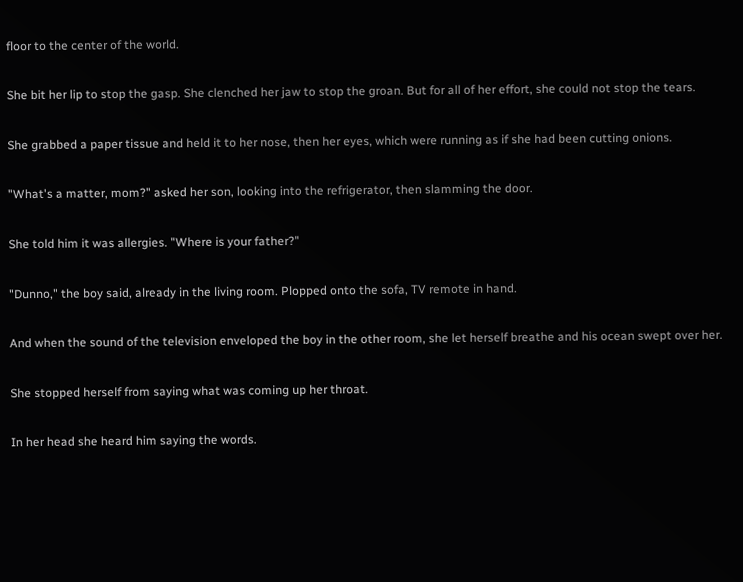floor to the center of the world.

She bit her lip to stop the gasp. She clenched her jaw to stop the groan. But for all of her effort, she could not stop the tears.

She grabbed a paper tissue and held it to her nose, then her eyes, which were running as if she had been cutting onions.

"What's a matter, mom?" asked her son, looking into the refrigerator, then slamming the door.

She told him it was allergies. "Where is your father?"

"Dunno," the boy said, already in the living room. Plopped onto the sofa, TV remote in hand.

And when the sound of the television enveloped the boy in the other room, she let herself breathe and his ocean swept over her.

She stopped herself from saying what was coming up her throat.

In her head she heard him saying the words.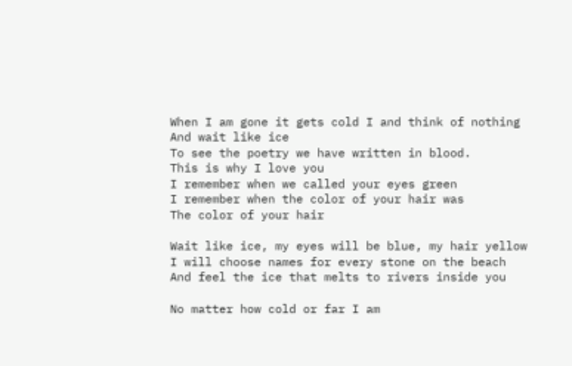When I am gone it gets cold I and think of nothing
And wait like ice
To see the poetry we have written in blood.
This is why I love you
I remember when we called your eyes green
I remember when the color of your hair was
The color of your hair

Wait like ice, my eyes will be blue, my hair yellow
I will choose names for every stone on the beach
And feel the ice that melts to rivers inside you

No matter how cold or far I am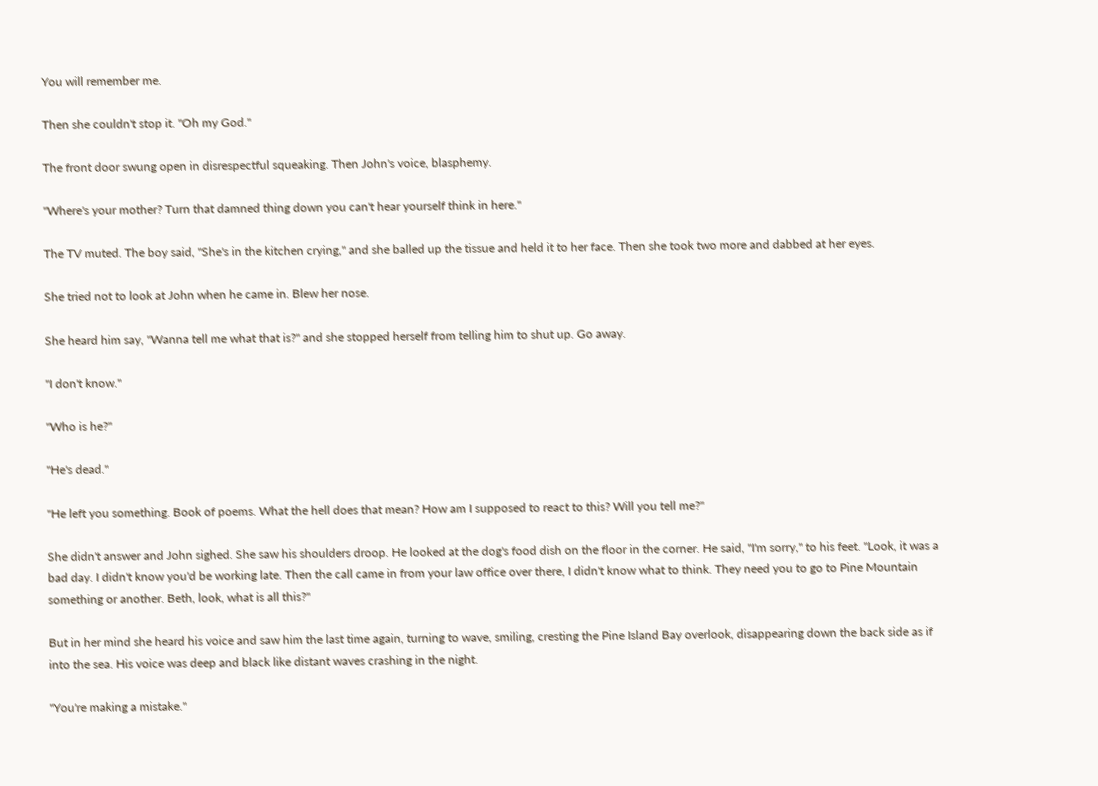You will remember me.

Then she couldn't stop it. "Oh my God."

The front door swung open in disrespectful squeaking. Then John's voice, blasphemy.

"Where's your mother? Turn that damned thing down you can't hear yourself think in here."

The TV muted. The boy said, "She's in the kitchen crying," and she balled up the tissue and held it to her face. Then she took two more and dabbed at her eyes.

She tried not to look at John when he came in. Blew her nose.

She heard him say, "Wanna tell me what that is?" and she stopped herself from telling him to shut up. Go away.

"I don't know."

"Who is he?"

"He's dead."

"He left you something. Book of poems. What the hell does that mean? How am I supposed to react to this? Will you tell me?"

She didn't answer and John sighed. She saw his shoulders droop. He looked at the dog's food dish on the floor in the corner. He said, "I'm sorry," to his feet. "Look, it was a bad day. I didn't know you'd be working late. Then the call came in from your law office over there, I didn't know what to think. They need you to go to Pine Mountain something or another. Beth, look, what is all this?"

But in her mind she heard his voice and saw him the last time again, turning to wave, smiling, cresting the Pine Island Bay overlook, disappearing down the back side as if into the sea. His voice was deep and black like distant waves crashing in the night.

"You're making a mistake."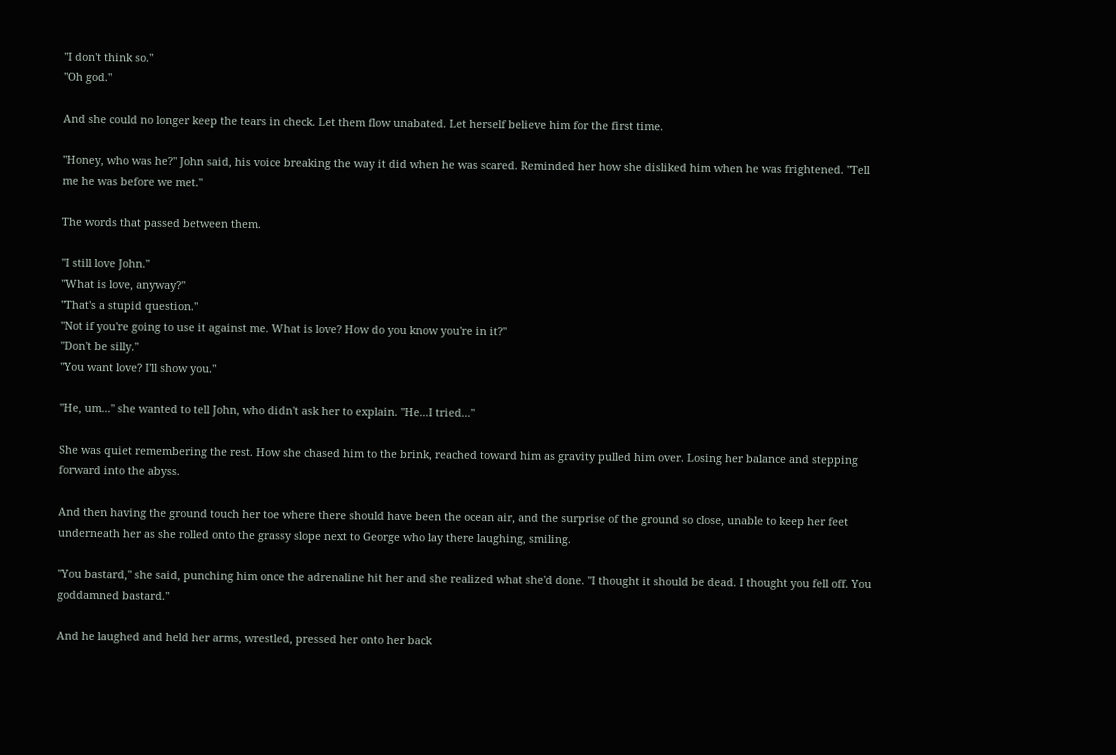"I don't think so."
"Oh god."

And she could no longer keep the tears in check. Let them flow unabated. Let herself believe him for the first time.

"Honey, who was he?" John said, his voice breaking the way it did when he was scared. Reminded her how she disliked him when he was frightened. "Tell me he was before we met."

The words that passed between them.

"I still love John."
"What is love, anyway?"
"That's a stupid question."
"Not if you're going to use it against me. What is love? How do you know you're in it?"
"Don't be silly."
"You want love? I'll show you."

"He, um..." she wanted to tell John, who didn't ask her to explain. "He...I tried..."

She was quiet remembering the rest. How she chased him to the brink, reached toward him as gravity pulled him over. Losing her balance and stepping forward into the abyss.

And then having the ground touch her toe where there should have been the ocean air, and the surprise of the ground so close, unable to keep her feet underneath her as she rolled onto the grassy slope next to George who lay there laughing, smiling.

"You bastard," she said, punching him once the adrenaline hit her and she realized what she'd done. "I thought it should be dead. I thought you fell off. You goddamned bastard."

And he laughed and held her arms, wrestled, pressed her onto her back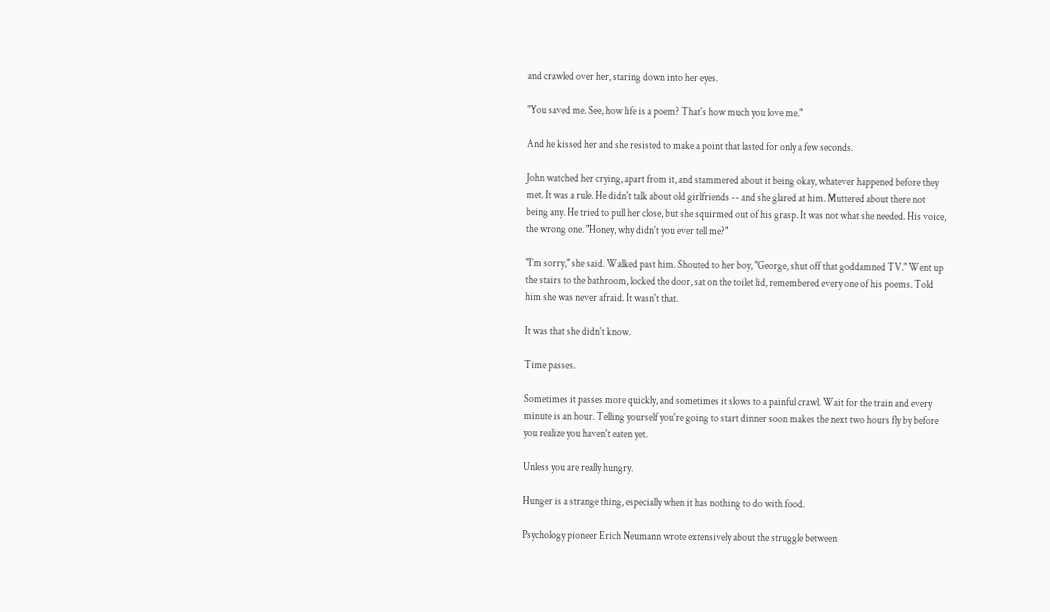and crawled over her, staring down into her eyes.

"You saved me. See, how life is a poem? That's how much you love me."

And he kissed her and she resisted to make a point that lasted for only a few seconds.

John watched her crying, apart from it, and stammered about it being okay, whatever happened before they met. It was a rule. He didn't talk about old girlfriends -- and she glared at him. Muttered about there not being any. He tried to pull her close, but she squirmed out of his grasp. It was not what she needed. His voice, the wrong one. "Honey, why didn't you ever tell me?"

"I'm sorry," she said. Walked past him. Shouted to her boy, "George, shut off that goddamned TV." Went up the stairs to the bathroom, locked the door, sat on the toilet lid, remembered every one of his poems. Told him she was never afraid. It wasn't that.

It was that she didn't know.

Time passes.

Sometimes it passes more quickly, and sometimes it slows to a painful crawl. Wait for the train and every minute is an hour. Telling yourself you're going to start dinner soon makes the next two hours fly by before you realize you haven't eaten yet.

Unless you are really hungry.

Hunger is a strange thing, especially when it has nothing to do with food.

Psychology pioneer Erich Neumann wrote extensively about the struggle between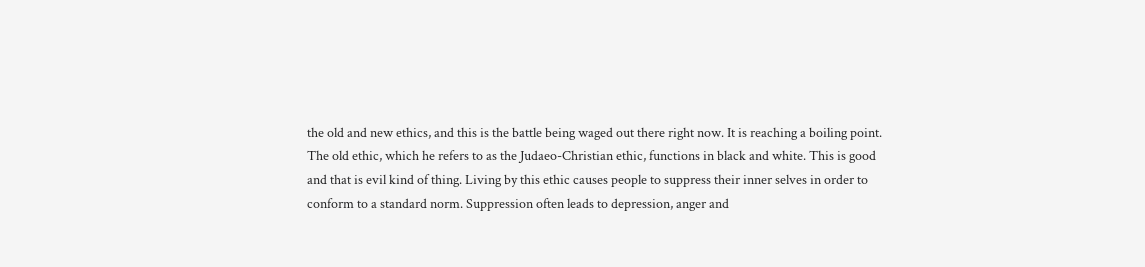the old and new ethics, and this is the battle being waged out there right now. It is reaching a boiling point. The old ethic, which he refers to as the Judaeo-Christian ethic, functions in black and white. This is good and that is evil kind of thing. Living by this ethic causes people to suppress their inner selves in order to conform to a standard norm. Suppression often leads to depression, anger and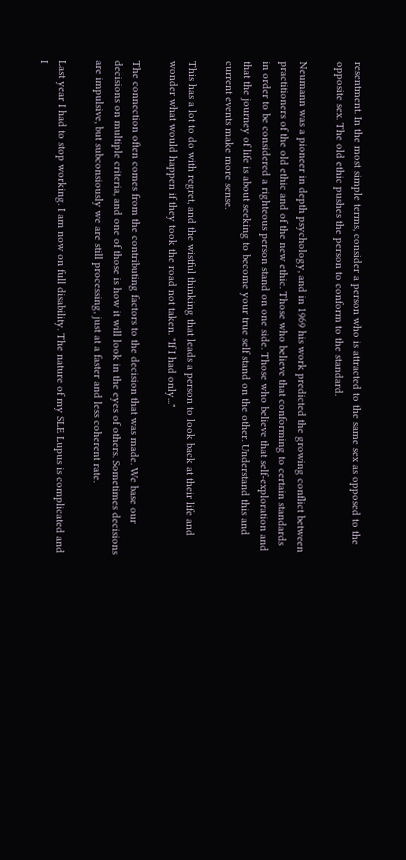resentment. In the most simple terms, consider a person who is attracted to the same sex as opposed to the opposite sex. The old ethic pushes the person to conform to the standard.

Neumann was a pioneer in depth psychology, and in 1969 his work predicted the growing conflict between practitioners of the old ethic and of the new ethic. Those who believe that conforming to certain standards in order to be considered a righteous person stand on one side. Those who believe that self-exploration and that the journey of life is about seeking to become your true self stand on the other. Understand this and current events make more sense.

This has a lot to do with regret, and the wistful thinking that leads a person to look back at their life and wonder what would happen if they took the road not taken. "If I had only..."

The connection often comes from the contributing factors to the decision that was made. We base our decisions on multiple criteria, and one of those is how it will look in the eyes of others. Sometimes decisions are impulsive, but subconsiously we are still processing, just at a faster and less coherent rate.

Last year I had to stop working. I am now on full disability. The nature of my SLE Lupus is complicated and I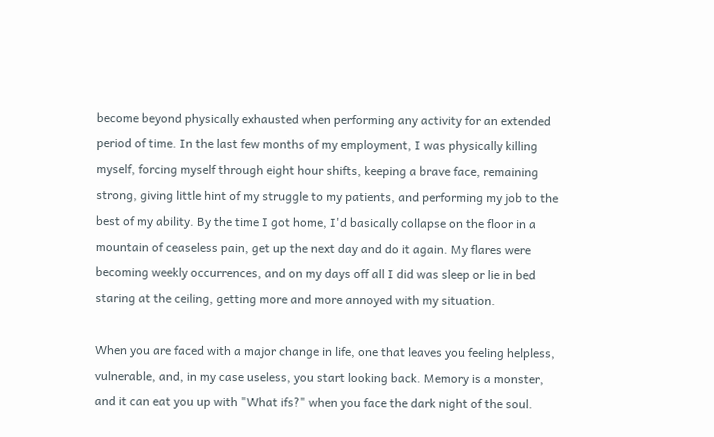become beyond physically exhausted when performing any activity for an extended period of time. In the last few months of my employment, I was physically killing myself, forcing myself through eight hour shifts, keeping a brave face, remaining strong, giving little hint of my struggle to my patients, and performing my job to the best of my ability. By the time I got home, I'd basically collapse on the floor in a mountain of ceaseless pain, get up the next day and do it again. My flares were becoming weekly occurrences, and on my days off all I did was sleep or lie in bed staring at the ceiling, getting more and more annoyed with my situation.

When you are faced with a major change in life, one that leaves you feeling helpless, vulnerable, and, in my case useless, you start looking back. Memory is a monster, and it can eat you up with "What ifs?" when you face the dark night of the soul.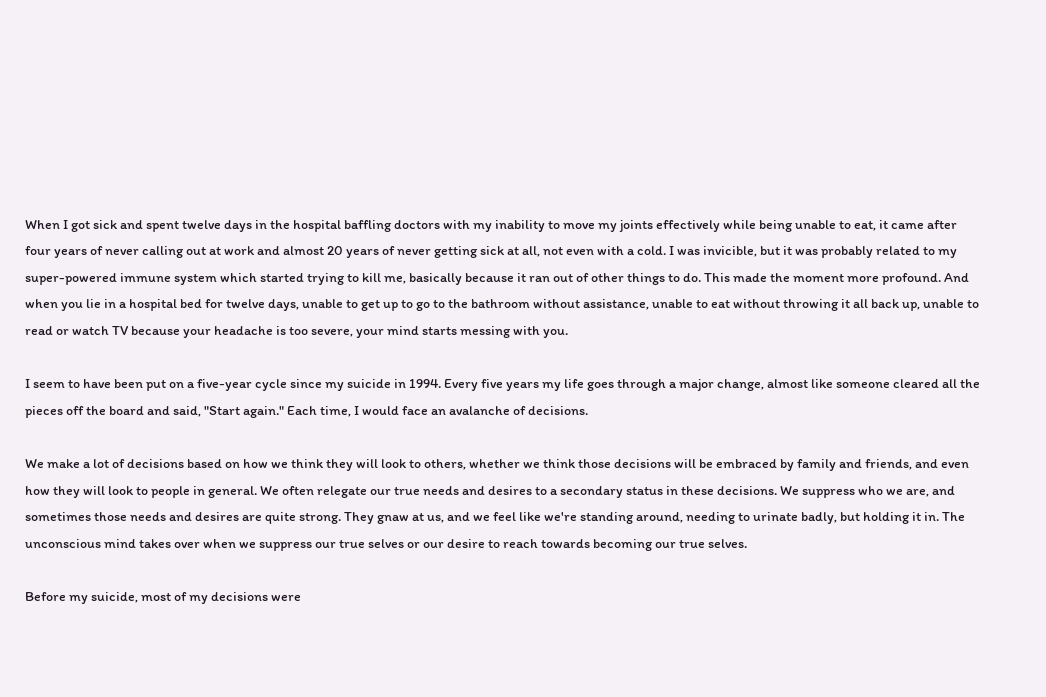When I got sick and spent twelve days in the hospital baffling doctors with my inability to move my joints effectively while being unable to eat, it came after four years of never calling out at work and almost 20 years of never getting sick at all, not even with a cold. I was invicible, but it was probably related to my super-powered immune system which started trying to kill me, basically because it ran out of other things to do. This made the moment more profound. And when you lie in a hospital bed for twelve days, unable to get up to go to the bathroom without assistance, unable to eat without throwing it all back up, unable to read or watch TV because your headache is too severe, your mind starts messing with you.

I seem to have been put on a five-year cycle since my suicide in 1994. Every five years my life goes through a major change, almost like someone cleared all the pieces off the board and said, "Start again." Each time, I would face an avalanche of decisions.

We make a lot of decisions based on how we think they will look to others, whether we think those decisions will be embraced by family and friends, and even how they will look to people in general. We often relegate our true needs and desires to a secondary status in these decisions. We suppress who we are, and sometimes those needs and desires are quite strong. They gnaw at us, and we feel like we're standing around, needing to urinate badly, but holding it in. The unconscious mind takes over when we suppress our true selves or our desire to reach towards becoming our true selves.

Before my suicide, most of my decisions were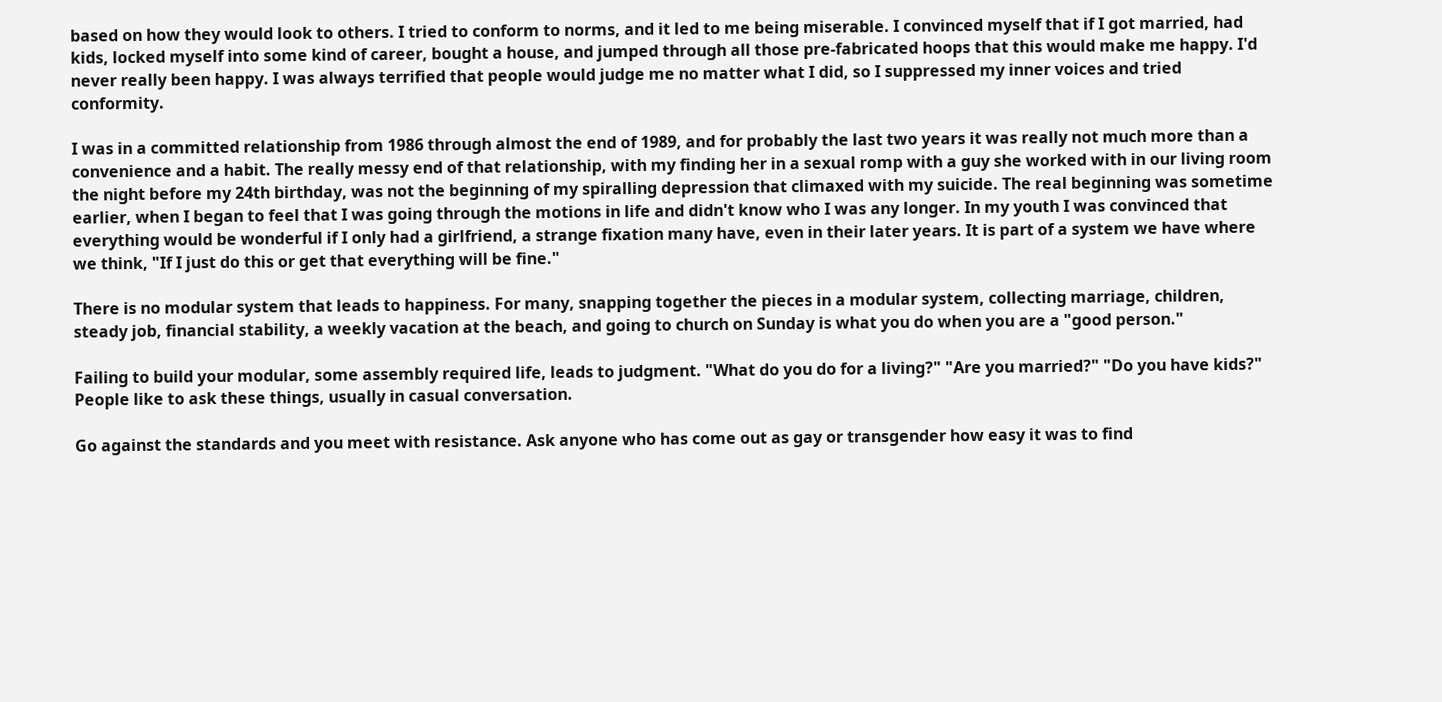based on how they would look to others. I tried to conform to norms, and it led to me being miserable. I convinced myself that if I got married, had kids, locked myself into some kind of career, bought a house, and jumped through all those pre-fabricated hoops that this would make me happy. I'd never really been happy. I was always terrified that people would judge me no matter what I did, so I suppressed my inner voices and tried conformity.

I was in a committed relationship from 1986 through almost the end of 1989, and for probably the last two years it was really not much more than a convenience and a habit. The really messy end of that relationship, with my finding her in a sexual romp with a guy she worked with in our living room the night before my 24th birthday, was not the beginning of my spiralling depression that climaxed with my suicide. The real beginning was sometime earlier, when I began to feel that I was going through the motions in life and didn't know who I was any longer. In my youth I was convinced that everything would be wonderful if I only had a girlfriend, a strange fixation many have, even in their later years. It is part of a system we have where we think, "If I just do this or get that everything will be fine."

There is no modular system that leads to happiness. For many, snapping together the pieces in a modular system, collecting marriage, children, steady job, financial stability, a weekly vacation at the beach, and going to church on Sunday is what you do when you are a "good person."

Failing to build your modular, some assembly required life, leads to judgment. "What do you do for a living?" "Are you married?" "Do you have kids?" People like to ask these things, usually in casual conversation.

Go against the standards and you meet with resistance. Ask anyone who has come out as gay or transgender how easy it was to find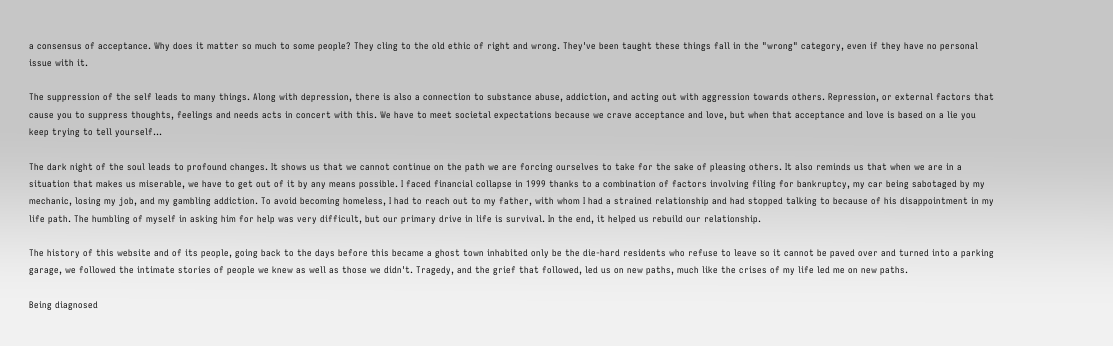a consensus of acceptance. Why does it matter so much to some people? They cling to the old ethic of right and wrong. They've been taught these things fall in the "wrong" category, even if they have no personal issue with it.

The suppression of the self leads to many things. Along with depression, there is also a connection to substance abuse, addiction, and acting out with aggression towards others. Repression, or external factors that cause you to suppress thoughts, feelings and needs acts in concert with this. We have to meet societal expectations because we crave acceptance and love, but when that acceptance and love is based on a lie you keep trying to tell yourself...

The dark night of the soul leads to profound changes. It shows us that we cannot continue on the path we are forcing ourselves to take for the sake of pleasing others. It also reminds us that when we are in a situation that makes us miserable, we have to get out of it by any means possible. I faced financial collapse in 1999 thanks to a combination of factors involving filing for bankruptcy, my car being sabotaged by my mechanic, losing my job, and my gambling addiction. To avoid becoming homeless, I had to reach out to my father, with whom I had a strained relationship and had stopped talking to because of his disappointment in my life path. The humbling of myself in asking him for help was very difficult, but our primary drive in life is survival. In the end, it helped us rebuild our relationship.

The history of this website and of its people, going back to the days before this became a ghost town inhabited only be the die-hard residents who refuse to leave so it cannot be paved over and turned into a parking garage, we followed the intimate stories of people we knew as well as those we didn't. Tragedy, and the grief that followed, led us on new paths, much like the crises of my life led me on new paths.

Being diagnosed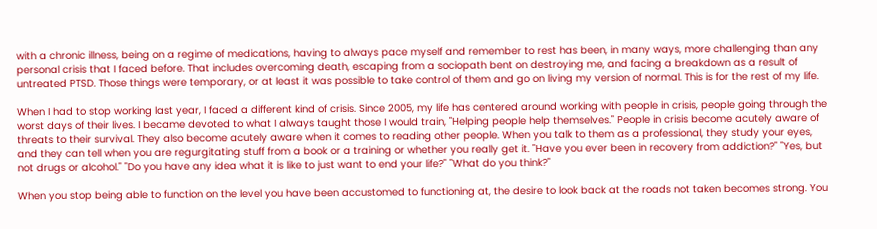with a chronic illness, being on a regime of medications, having to always pace myself and remember to rest has been, in many ways, more challenging than any personal crisis that I faced before. That includes overcoming death, escaping from a sociopath bent on destroying me, and facing a breakdown as a result of untreated PTSD. Those things were temporary, or at least it was possible to take control of them and go on living my version of normal. This is for the rest of my life.

When I had to stop working last year, I faced a different kind of crisis. Since 2005, my life has centered around working with people in crisis, people going through the worst days of their lives. I became devoted to what I always taught those I would train, "Helping people help themselves." People in crisis become acutely aware of threats to their survival. They also become acutely aware when it comes to reading other people. When you talk to them as a professional, they study your eyes, and they can tell when you are regurgitating stuff from a book or a training or whether you really get it. "Have you ever been in recovery from addiction?" "Yes, but not drugs or alcohol." "Do you have any idea what it is like to just want to end your life?" "What do you think?"

When you stop being able to function on the level you have been accustomed to functioning at, the desire to look back at the roads not taken becomes strong. You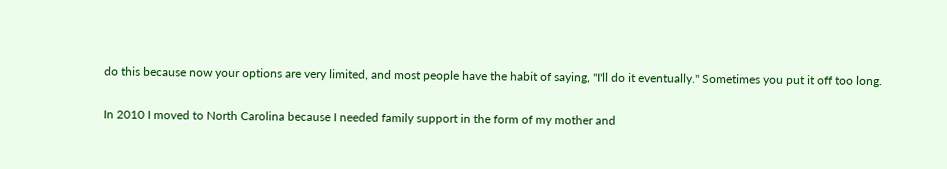do this because now your options are very limited, and most people have the habit of saying, "I'll do it eventually." Sometimes you put it off too long.

In 2010 I moved to North Carolina because I needed family support in the form of my mother and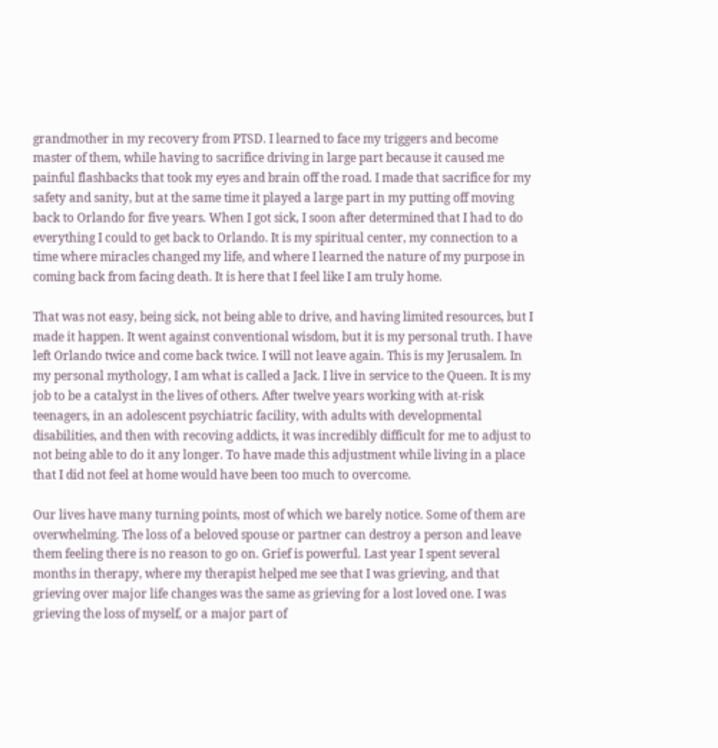grandmother in my recovery from PTSD. I learned to face my triggers and become master of them, while having to sacrifice driving in large part because it caused me painful flashbacks that took my eyes and brain off the road. I made that sacrifice for my safety and sanity, but at the same time it played a large part in my putting off moving back to Orlando for five years. When I got sick, I soon after determined that I had to do everything I could to get back to Orlando. It is my spiritual center, my connection to a time where miracles changed my life, and where I learned the nature of my purpose in coming back from facing death. It is here that I feel like I am truly home.

That was not easy, being sick, not being able to drive, and having limited resources, but I made it happen. It went against conventional wisdom, but it is my personal truth. I have left Orlando twice and come back twice. I will not leave again. This is my Jerusalem. In my personal mythology, I am what is called a Jack. I live in service to the Queen. It is my job to be a catalyst in the lives of others. After twelve years working with at-risk teenagers, in an adolescent psychiatric facility, with adults with developmental disabilities, and then with recoving addicts, it was incredibly difficult for me to adjust to not being able to do it any longer. To have made this adjustment while living in a place that I did not feel at home would have been too much to overcome.

Our lives have many turning points, most of which we barely notice. Some of them are overwhelming. The loss of a beloved spouse or partner can destroy a person and leave them feeling there is no reason to go on. Grief is powerful. Last year I spent several months in therapy, where my therapist helped me see that I was grieving, and that grieving over major life changes was the same as grieving for a lost loved one. I was grieving the loss of myself, or a major part of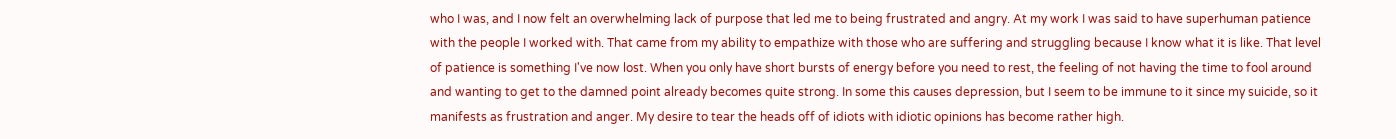who I was, and I now felt an overwhelming lack of purpose that led me to being frustrated and angry. At my work I was said to have superhuman patience with the people I worked with. That came from my ability to empathize with those who are suffering and struggling because I know what it is like. That level of patience is something I've now lost. When you only have short bursts of energy before you need to rest, the feeling of not having the time to fool around and wanting to get to the damned point already becomes quite strong. In some this causes depression, but I seem to be immune to it since my suicide, so it manifests as frustration and anger. My desire to tear the heads off of idiots with idiotic opinions has become rather high.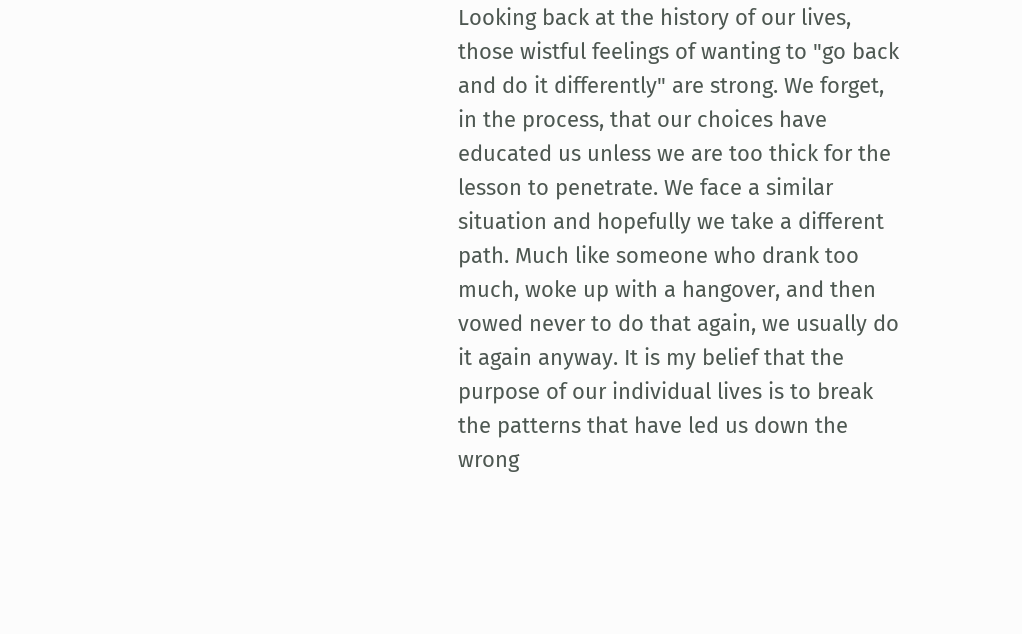Looking back at the history of our lives, those wistful feelings of wanting to "go back and do it differently" are strong. We forget, in the process, that our choices have educated us unless we are too thick for the lesson to penetrate. We face a similar situation and hopefully we take a different path. Much like someone who drank too much, woke up with a hangover, and then vowed never to do that again, we usually do it again anyway. It is my belief that the purpose of our individual lives is to break the patterns that have led us down the wrong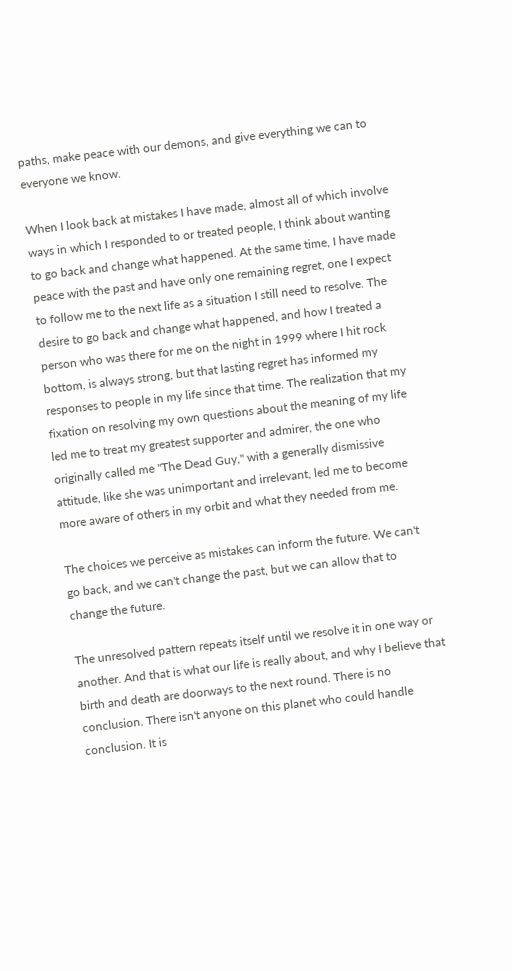paths, make peace with our demons, and give everything we can to everyone we know.

When I look back at mistakes I have made, almost all of which involve ways in which I responded to or treated people, I think about wanting to go back and change what happened. At the same time, I have made peace with the past and have only one remaining regret, one I expect to follow me to the next life as a situation I still need to resolve. The desire to go back and change what happened, and how I treated a person who was there for me on the night in 1999 where I hit rock bottom, is always strong, but that lasting regret has informed my responses to people in my life since that time. The realization that my fixation on resolving my own questions about the meaning of my life led me to treat my greatest supporter and admirer, the one who originally called me "The Dead Guy," with a generally dismissive attitude, like she was unimportant and irrelevant, led me to become more aware of others in my orbit and what they needed from me.

The choices we perceive as mistakes can inform the future. We can't go back, and we can't change the past, but we can allow that to change the future.

The unresolved pattern repeats itself until we resolve it in one way or another. And that is what our life is really about, and why I believe that birth and death are doorways to the next round. There is no conclusion. There isn't anyone on this planet who could handle conclusion. It is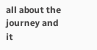all about the journey and it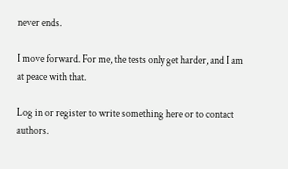never ends.

I move forward. For me, the tests only get harder, and I am at peace with that.

Log in or register to write something here or to contact authors.